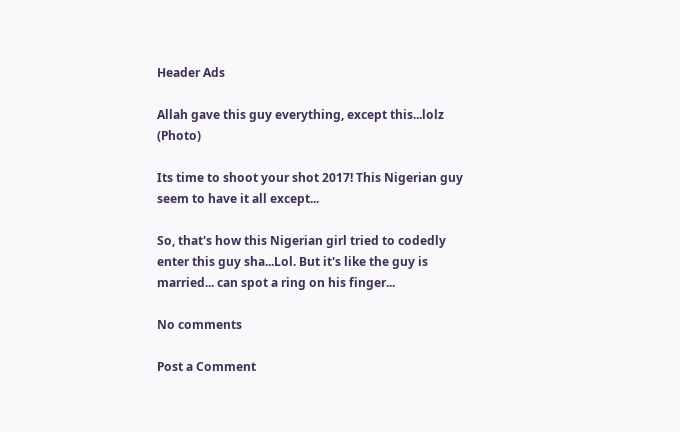Header Ads

Allah gave this guy everything, except this...lolz (Photo)

Its time to shoot your shot 2017! This Nigerian guy seem to have it all except...

So, that's how this Nigerian girl tried to codedly enter this guy sha...Lol. But it's like the guy is married... can spot a ring on his finger...

No comments

Post a Comment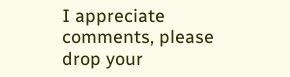I appreciate comments, please drop your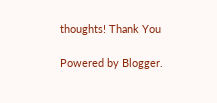thoughts! Thank You

Powered by Blogger.